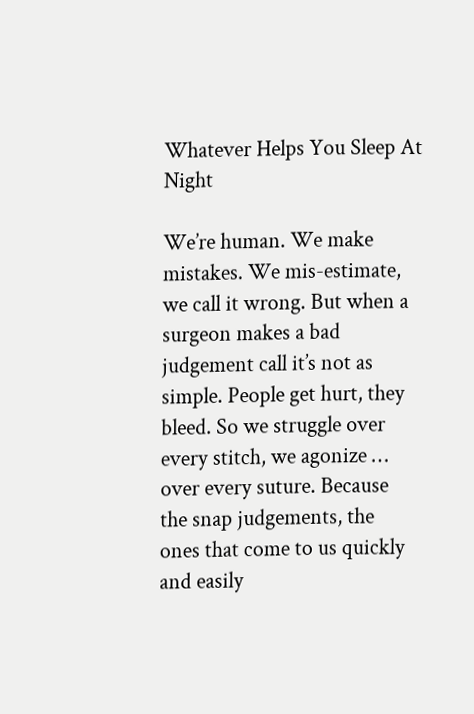Whatever Helps You Sleep At Night

We’re human. We make mistakes. We mis-estimate, we call it wrong. But when a surgeon makes a bad judgement call it’s not as simple. People get hurt, they bleed. So we struggle over every stitch, we agonize … over every suture. Because the snap judgements, the ones that come to us quickly and easily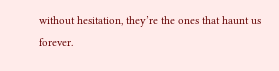without hesitation, they’re the ones that haunt us forever.